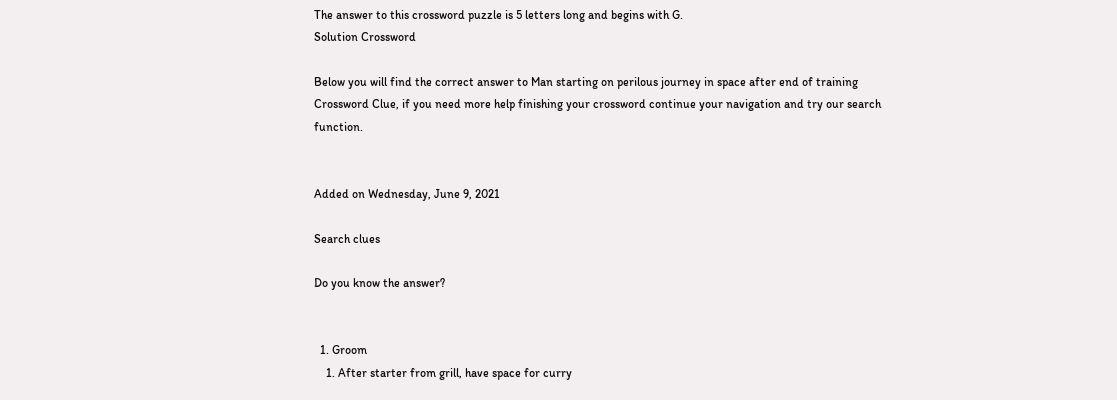The answer to this crossword puzzle is 5 letters long and begins with G.
Solution Crossword

Below you will find the correct answer to Man starting on perilous journey in space after end of training Crossword Clue, if you need more help finishing your crossword continue your navigation and try our search function.


Added on Wednesday, June 9, 2021

Search clues

Do you know the answer?


  1. Groom
    1. After starter from grill, have space for curry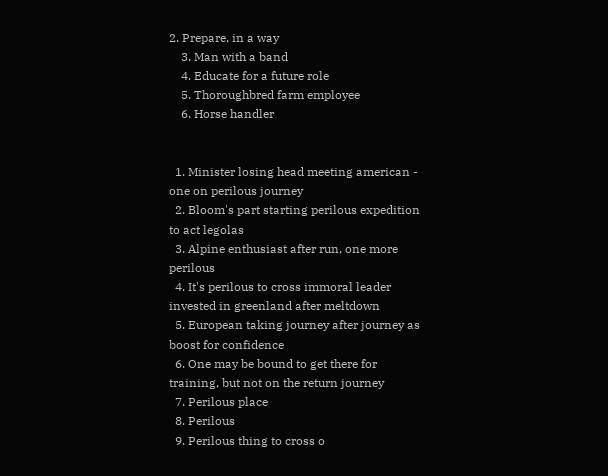2. Prepare, in a way
    3. Man with a band
    4. Educate for a future role
    5. Thoroughbred farm employee
    6. Horse handler


  1. Minister losing head meeting american - one on perilous journey
  2. Bloom's part starting perilous expedition to act legolas
  3. Alpine enthusiast after run, one more perilous
  4. It's perilous to cross immoral leader invested in greenland after meltdown
  5. European taking journey after journey as boost for confidence
  6. One may be bound to get there for training, but not on the return journey
  7. Perilous place
  8. Perilous
  9. Perilous thing to cross o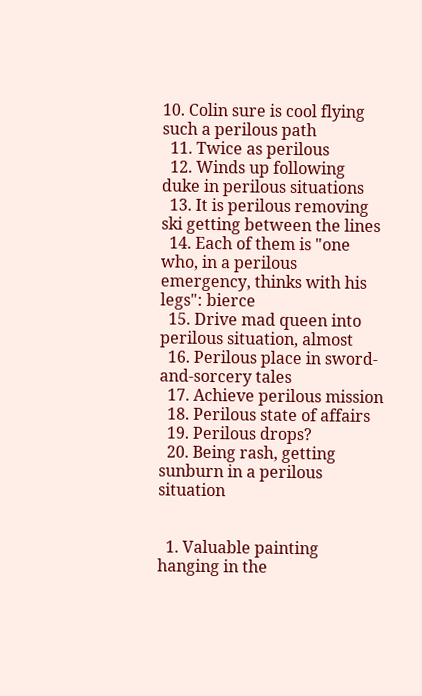10. Colin sure is cool flying such a perilous path
  11. Twice as perilous
  12. Winds up following duke in perilous situations
  13. It is perilous removing ski getting between the lines
  14. Each of them is "one who, in a perilous emergency, thinks with his legs": bierce
  15. Drive mad queen into perilous situation, almost
  16. Perilous place in sword-and-sorcery tales
  17. Achieve perilous mission
  18. Perilous state of affairs
  19. Perilous drops?
  20. Being rash, getting sunburn in a perilous situation


  1. Valuable painting hanging in the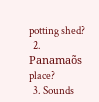potting shed?
  2. Panamaõs place?
  3. Sounds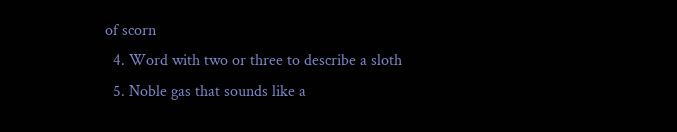of scorn
  4. Word with two or three to describe a sloth
  5. Noble gas that sounds like a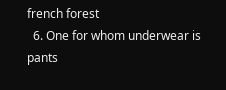french forest
  6. One for whom underwear is pants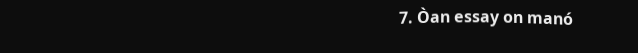7. Òan essay on manó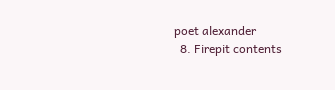poet alexander
  8. Firepit contents